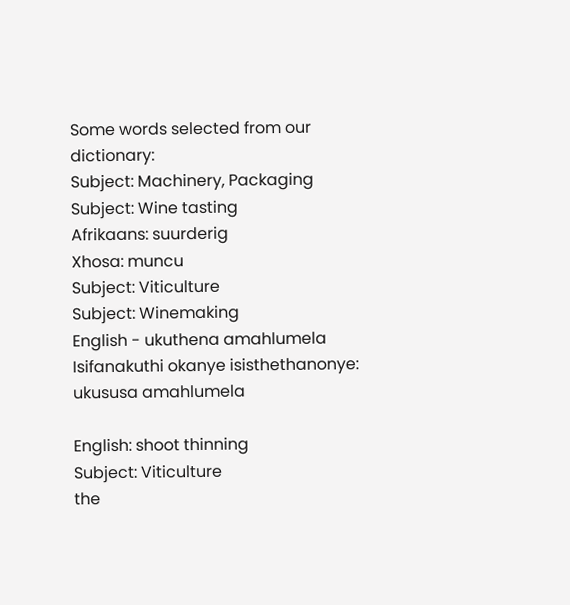Some words selected from our dictionary:
Subject: Machinery, Packaging
Subject: Wine tasting
Afrikaans: suurderig
Xhosa: muncu
Subject: Viticulture
Subject: Winemaking
English - ukuthena amahlumela
Isifanakuthi okanye isisthethanonye: ukususa amahlumela

English: shoot thinning
Subject: Viticulture
the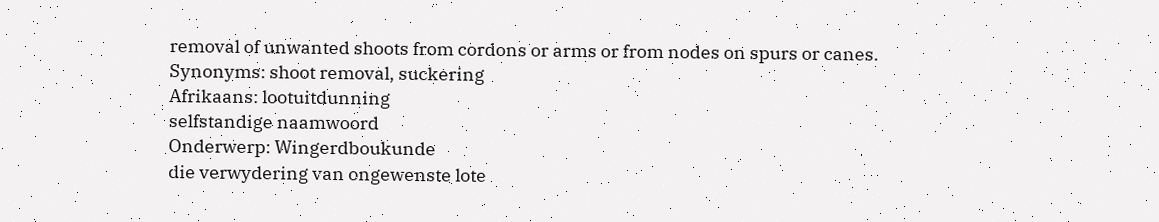removal of unwanted shoots from cordons or arms or from nodes on spurs or canes.
Synonyms: shoot removal, suckering
Afrikaans: lootuitdunning
selfstandige naamwoord
Onderwerp: Wingerdboukunde
die verwydering van ongewenste lote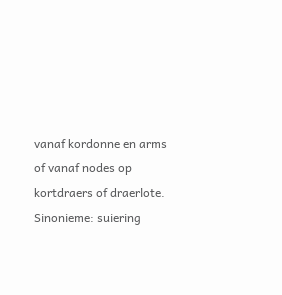vanaf kordonne en arms of vanaf nodes op kortdraers of draerlote.
Sinonieme: suiering